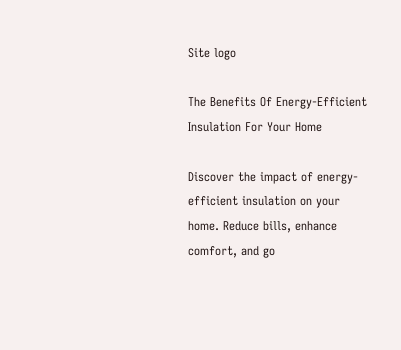Site logo

The Benefits Of Energy-Efficient Insulation For Your Home

Discover the impact of energy-efficient insulation on your home. Reduce bills, enhance comfort, and go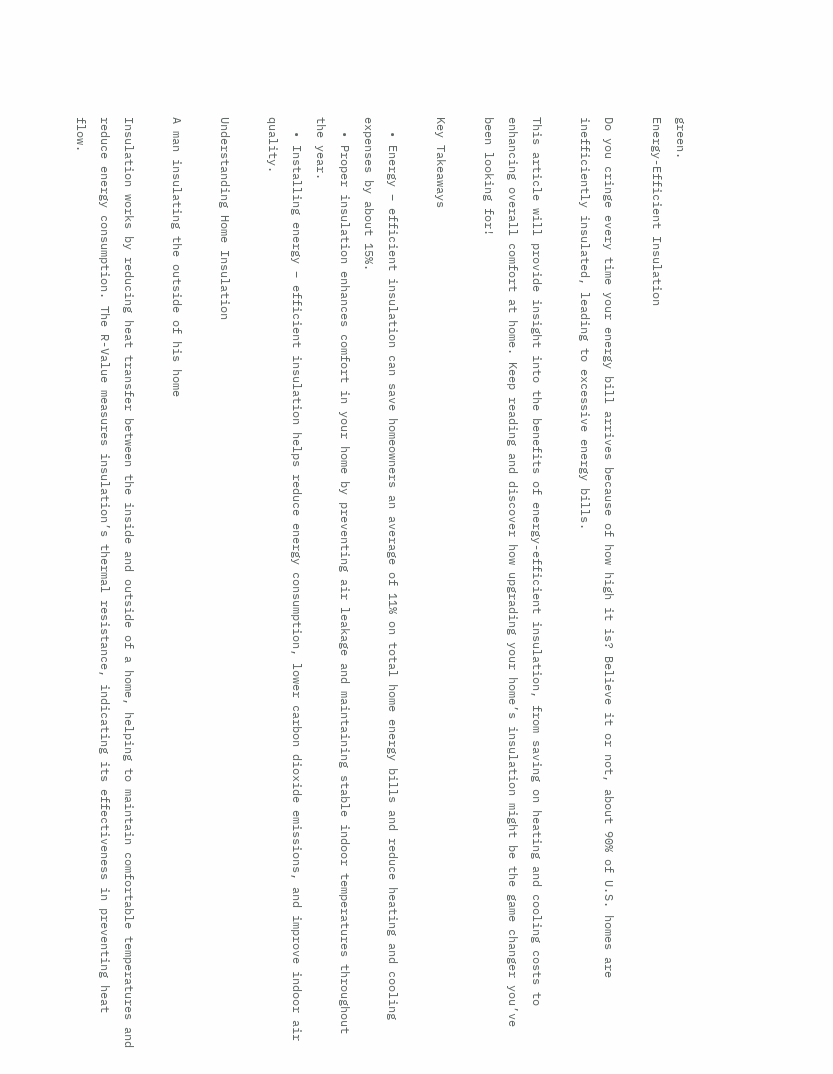green.
Energy-Efficient Insulation

Do you cringe every time your energy bill arrives because of how high it is? Believe it or not, about 90% of U.S. homes are inefficiently insulated, leading to excessive energy bills.

This article will provide insight into the benefits of energy-efficient insulation, from saving on heating and cooling costs to enhancing overall comfort at home. Keep reading and discover how upgrading your home’s insulation might be the game changer you’ve been looking for!

Key Takeaways

  • Energy – efficient insulation can save homeowners an average of 11% on total home energy bills and reduce heating and cooling expenses by about 15%.
  • Proper insulation enhances comfort in your home by preventing air leakage and maintaining stable indoor temperatures throughout the year.
  • Installing energy – efficient insulation helps reduce energy consumption, lower carbon dioxide emissions, and improve indoor air quality.

Understanding Home Insulation

A man insulating the outside of his home

Insulation works by reducing heat transfer between the inside and outside of a home, helping to maintain comfortable temperatures and reduce energy consumption. The R-Value measures insulation’s thermal resistance, indicating its effectiveness in preventing heat flow.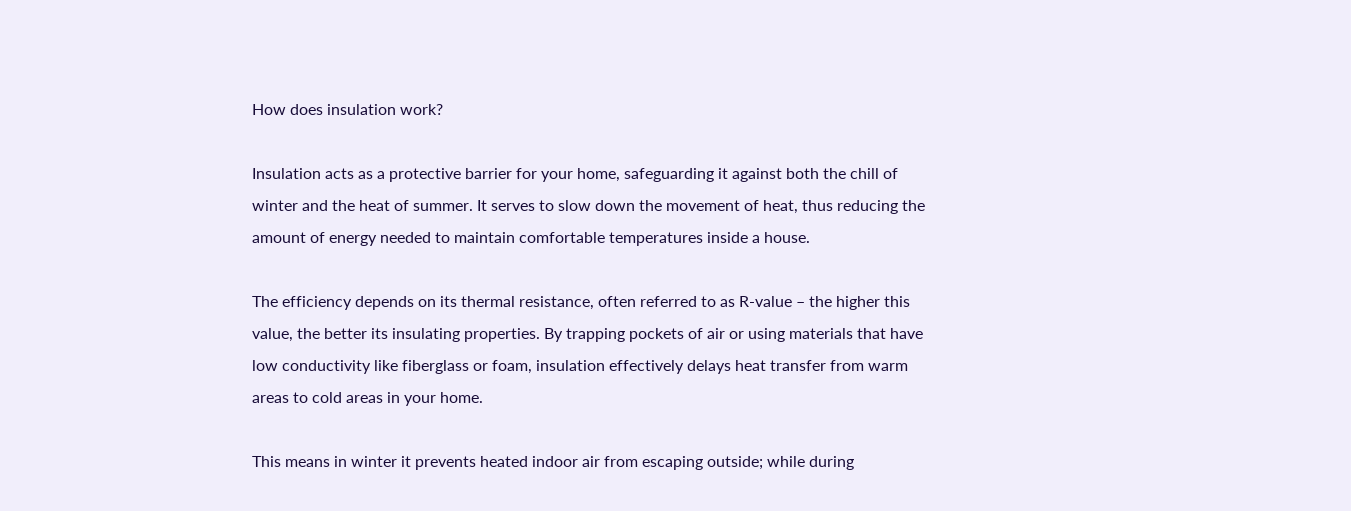How does insulation work?

Insulation acts as a protective barrier for your home, safeguarding it against both the chill of winter and the heat of summer. It serves to slow down the movement of heat, thus reducing the amount of energy needed to maintain comfortable temperatures inside a house.

The efficiency depends on its thermal resistance, often referred to as R-value – the higher this value, the better its insulating properties. By trapping pockets of air or using materials that have low conductivity like fiberglass or foam, insulation effectively delays heat transfer from warm areas to cold areas in your home.

This means in winter it prevents heated indoor air from escaping outside; while during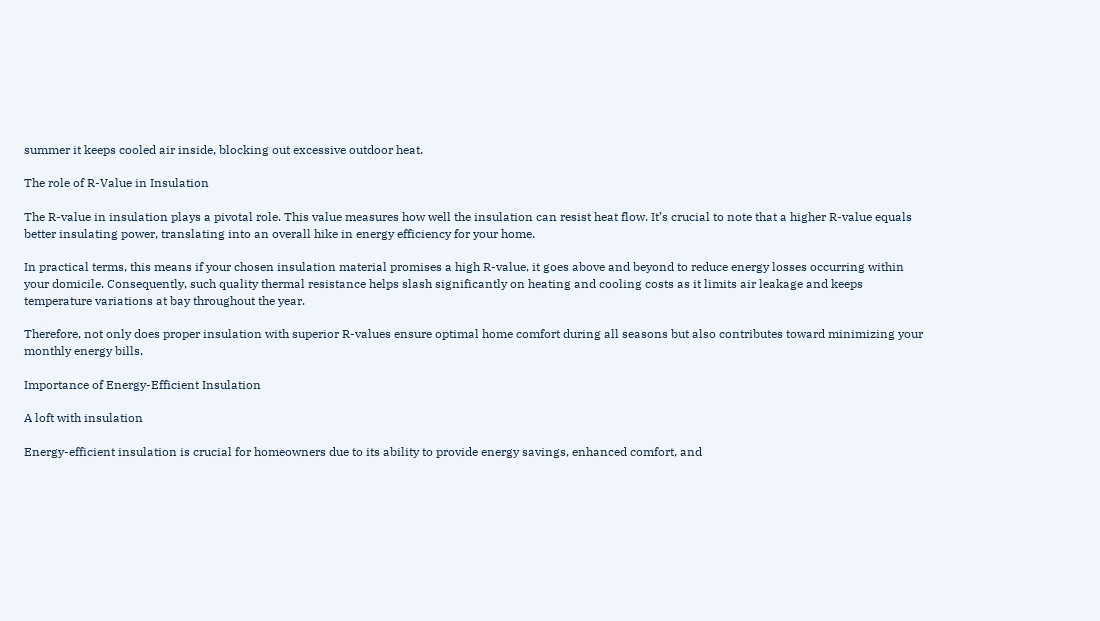summer it keeps cooled air inside, blocking out excessive outdoor heat.

The role of R-Value in Insulation

The R-value in insulation plays a pivotal role. This value measures how well the insulation can resist heat flow. It’s crucial to note that a higher R-value equals better insulating power, translating into an overall hike in energy efficiency for your home.

In practical terms, this means if your chosen insulation material promises a high R-value, it goes above and beyond to reduce energy losses occurring within your domicile. Consequently, such quality thermal resistance helps slash significantly on heating and cooling costs as it limits air leakage and keeps temperature variations at bay throughout the year.

Therefore, not only does proper insulation with superior R-values ensure optimal home comfort during all seasons but also contributes toward minimizing your monthly energy bills.

Importance of Energy-Efficient Insulation

A loft with insulation

Energy-efficient insulation is crucial for homeowners due to its ability to provide energy savings, enhanced comfort, and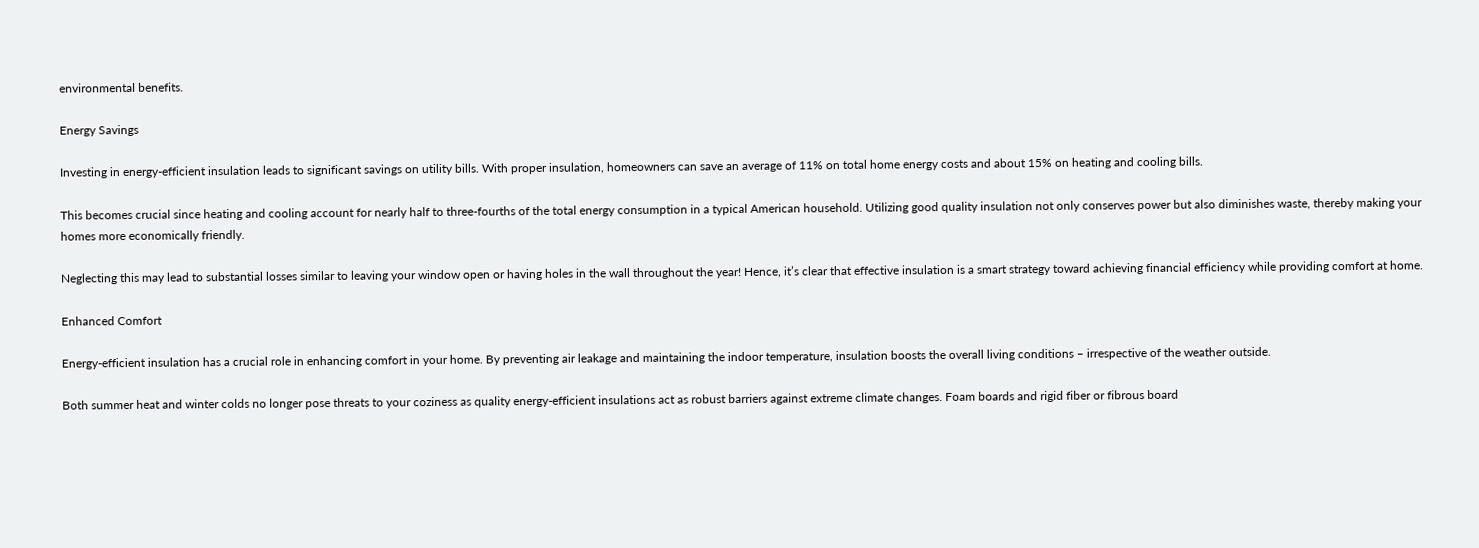environmental benefits.

Energy Savings

Investing in energy-efficient insulation leads to significant savings on utility bills. With proper insulation, homeowners can save an average of 11% on total home energy costs and about 15% on heating and cooling bills.

This becomes crucial since heating and cooling account for nearly half to three-fourths of the total energy consumption in a typical American household. Utilizing good quality insulation not only conserves power but also diminishes waste, thereby making your homes more economically friendly.

Neglecting this may lead to substantial losses similar to leaving your window open or having holes in the wall throughout the year! Hence, it’s clear that effective insulation is a smart strategy toward achieving financial efficiency while providing comfort at home.

Enhanced Comfort

Energy-efficient insulation has a crucial role in enhancing comfort in your home. By preventing air leakage and maintaining the indoor temperature, insulation boosts the overall living conditions – irrespective of the weather outside.

Both summer heat and winter colds no longer pose threats to your coziness as quality energy-efficient insulations act as robust barriers against extreme climate changes. Foam boards and rigid fiber or fibrous board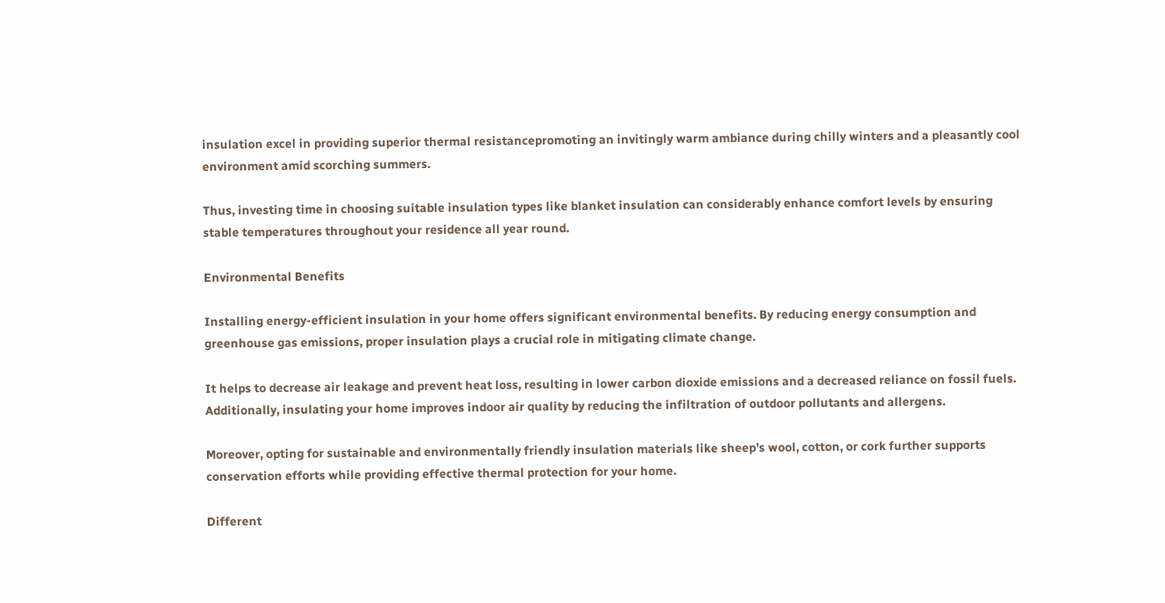insulation excel in providing superior thermal resistancepromoting an invitingly warm ambiance during chilly winters and a pleasantly cool environment amid scorching summers.

Thus, investing time in choosing suitable insulation types like blanket insulation can considerably enhance comfort levels by ensuring stable temperatures throughout your residence all year round.

Environmental Benefits

Installing energy-efficient insulation in your home offers significant environmental benefits. By reducing energy consumption and greenhouse gas emissions, proper insulation plays a crucial role in mitigating climate change.

It helps to decrease air leakage and prevent heat loss, resulting in lower carbon dioxide emissions and a decreased reliance on fossil fuels. Additionally, insulating your home improves indoor air quality by reducing the infiltration of outdoor pollutants and allergens.

Moreover, opting for sustainable and environmentally friendly insulation materials like sheep’s wool, cotton, or cork further supports conservation efforts while providing effective thermal protection for your home.

Different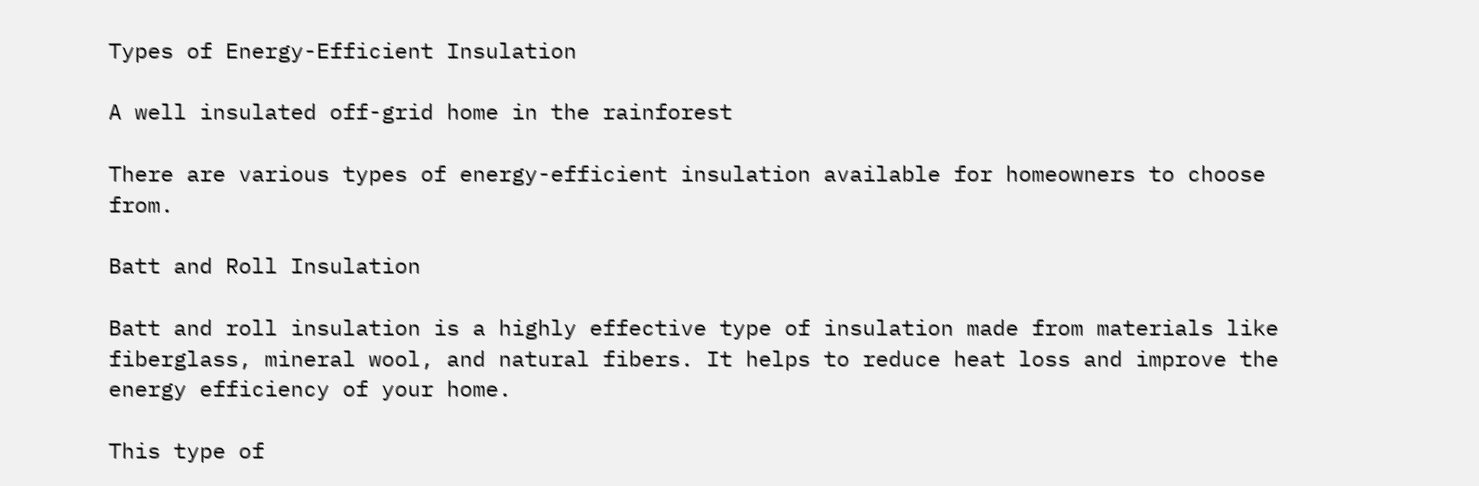Types of Energy-Efficient Insulation

A well insulated off-grid home in the rainforest

There are various types of energy-efficient insulation available for homeowners to choose from.

Batt and Roll Insulation

Batt and roll insulation is a highly effective type of insulation made from materials like fiberglass, mineral wool, and natural fibers. It helps to reduce heat loss and improve the energy efficiency of your home.

This type of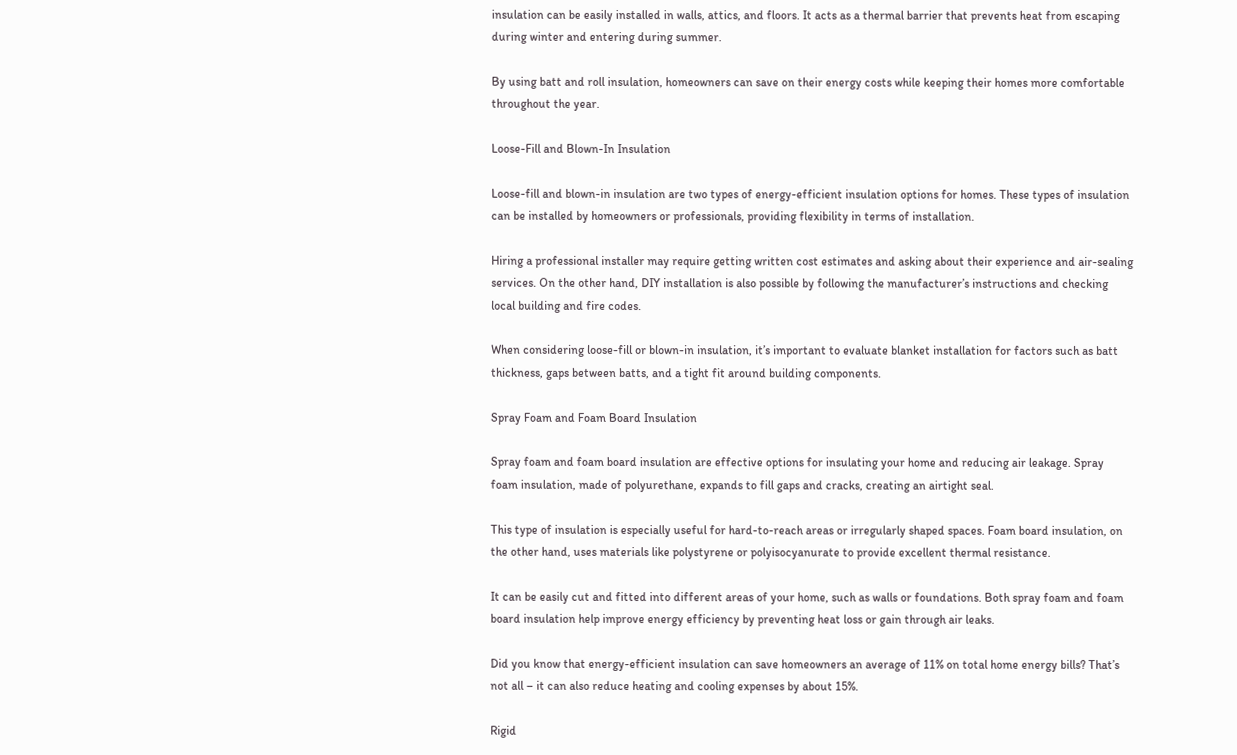insulation can be easily installed in walls, attics, and floors. It acts as a thermal barrier that prevents heat from escaping during winter and entering during summer.

By using batt and roll insulation, homeowners can save on their energy costs while keeping their homes more comfortable throughout the year.

Loose-Fill and Blown-In Insulation

Loose-fill and blown-in insulation are two types of energy-efficient insulation options for homes. These types of insulation can be installed by homeowners or professionals, providing flexibility in terms of installation.

Hiring a professional installer may require getting written cost estimates and asking about their experience and air-sealing services. On the other hand, DIY installation is also possible by following the manufacturer’s instructions and checking local building and fire codes.

When considering loose-fill or blown-in insulation, it’s important to evaluate blanket installation for factors such as batt thickness, gaps between batts, and a tight fit around building components.

Spray Foam and Foam Board Insulation

Spray foam and foam board insulation are effective options for insulating your home and reducing air leakage. Spray foam insulation, made of polyurethane, expands to fill gaps and cracks, creating an airtight seal.

This type of insulation is especially useful for hard-to-reach areas or irregularly shaped spaces. Foam board insulation, on the other hand, uses materials like polystyrene or polyisocyanurate to provide excellent thermal resistance.

It can be easily cut and fitted into different areas of your home, such as walls or foundations. Both spray foam and foam board insulation help improve energy efficiency by preventing heat loss or gain through air leaks.

Did you know that energy-efficient insulation can save homeowners an average of 11% on total home energy bills? That’s not all – it can also reduce heating and cooling expenses by about 15%.

Rigid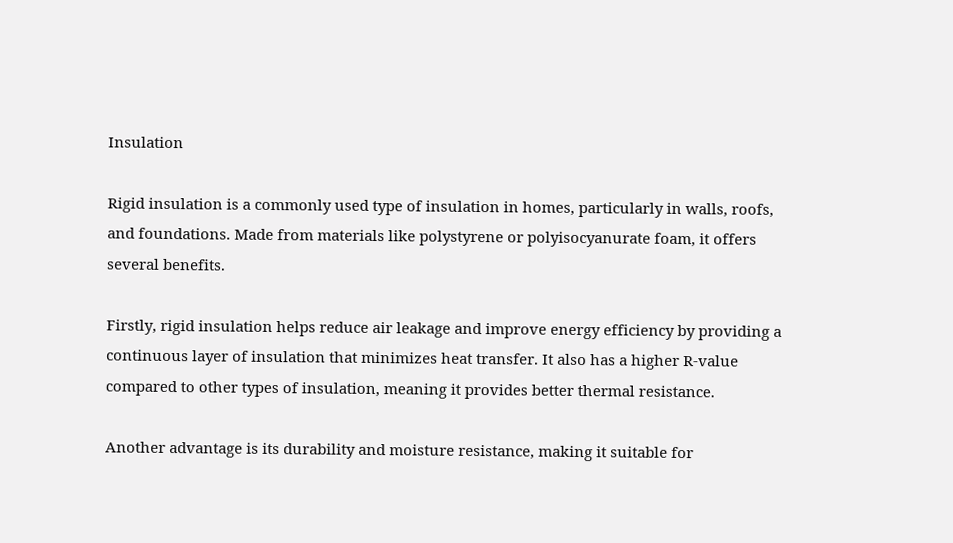Insulation

Rigid insulation is a commonly used type of insulation in homes, particularly in walls, roofs, and foundations. Made from materials like polystyrene or polyisocyanurate foam, it offers several benefits.

Firstly, rigid insulation helps reduce air leakage and improve energy efficiency by providing a continuous layer of insulation that minimizes heat transfer. It also has a higher R-value compared to other types of insulation, meaning it provides better thermal resistance.

Another advantage is its durability and moisture resistance, making it suitable for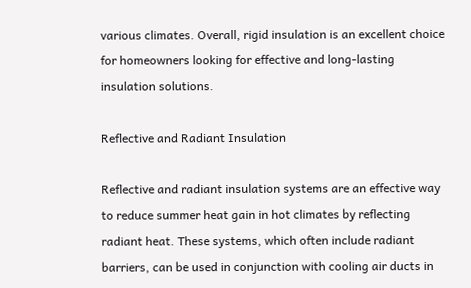various climates. Overall, rigid insulation is an excellent choice for homeowners looking for effective and long-lasting insulation solutions.

Reflective and Radiant Insulation

Reflective and radiant insulation systems are an effective way to reduce summer heat gain in hot climates by reflecting radiant heat. These systems, which often include radiant barriers, can be used in conjunction with cooling air ducts in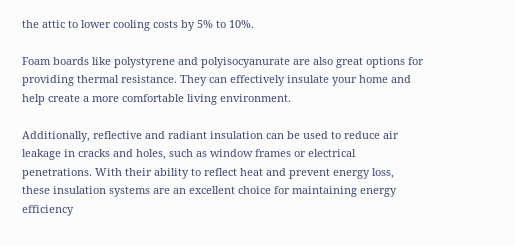the attic to lower cooling costs by 5% to 10%.

Foam boards like polystyrene and polyisocyanurate are also great options for providing thermal resistance. They can effectively insulate your home and help create a more comfortable living environment.

Additionally, reflective and radiant insulation can be used to reduce air leakage in cracks and holes, such as window frames or electrical penetrations. With their ability to reflect heat and prevent energy loss, these insulation systems are an excellent choice for maintaining energy efficiency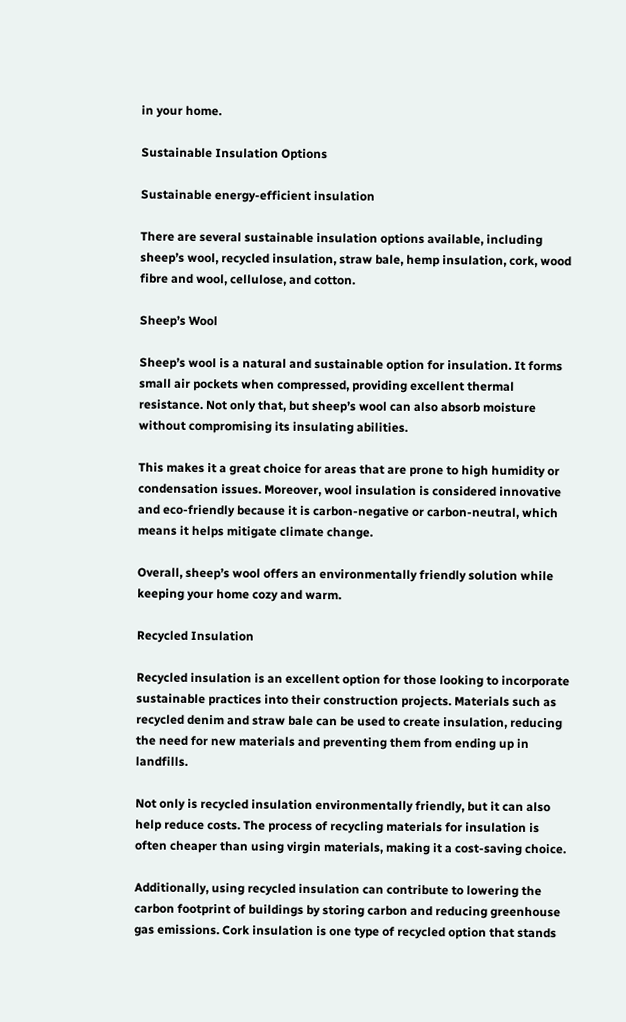in your home.

Sustainable Insulation Options

Sustainable energy-efficient insulation

There are several sustainable insulation options available, including sheep’s wool, recycled insulation, straw bale, hemp insulation, cork, wood fibre and wool, cellulose, and cotton.

Sheep’s Wool

Sheep’s wool is a natural and sustainable option for insulation. It forms small air pockets when compressed, providing excellent thermal resistance. Not only that, but sheep’s wool can also absorb moisture without compromising its insulating abilities.

This makes it a great choice for areas that are prone to high humidity or condensation issues. Moreover, wool insulation is considered innovative and eco-friendly because it is carbon-negative or carbon-neutral, which means it helps mitigate climate change.

Overall, sheep’s wool offers an environmentally friendly solution while keeping your home cozy and warm.

Recycled Insulation

Recycled insulation is an excellent option for those looking to incorporate sustainable practices into their construction projects. Materials such as recycled denim and straw bale can be used to create insulation, reducing the need for new materials and preventing them from ending up in landfills.

Not only is recycled insulation environmentally friendly, but it can also help reduce costs. The process of recycling materials for insulation is often cheaper than using virgin materials, making it a cost-saving choice.

Additionally, using recycled insulation can contribute to lowering the carbon footprint of buildings by storing carbon and reducing greenhouse gas emissions. Cork insulation is one type of recycled option that stands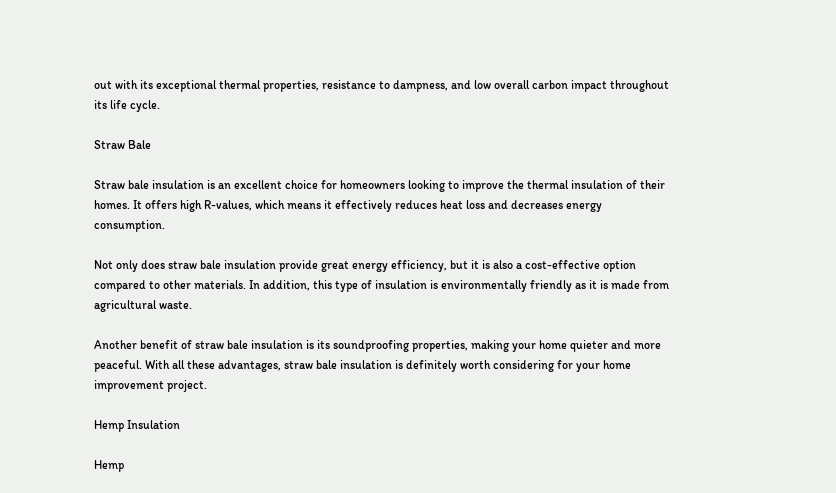out with its exceptional thermal properties, resistance to dampness, and low overall carbon impact throughout its life cycle.

Straw Bale

Straw bale insulation is an excellent choice for homeowners looking to improve the thermal insulation of their homes. It offers high R-values, which means it effectively reduces heat loss and decreases energy consumption.

Not only does straw bale insulation provide great energy efficiency, but it is also a cost-effective option compared to other materials. In addition, this type of insulation is environmentally friendly as it is made from agricultural waste.

Another benefit of straw bale insulation is its soundproofing properties, making your home quieter and more peaceful. With all these advantages, straw bale insulation is definitely worth considering for your home improvement project.

Hemp Insulation

Hemp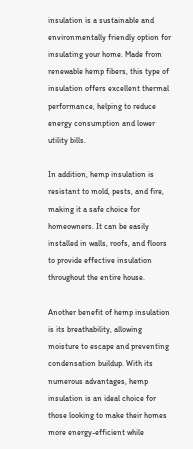insulation is a sustainable and environmentally friendly option for insulating your home. Made from renewable hemp fibers, this type of insulation offers excellent thermal performance, helping to reduce energy consumption and lower utility bills.

In addition, hemp insulation is resistant to mold, pests, and fire, making it a safe choice for homeowners. It can be easily installed in walls, roofs, and floors to provide effective insulation throughout the entire house.

Another benefit of hemp insulation is its breathability, allowing moisture to escape and preventing condensation buildup. With its numerous advantages, hemp insulation is an ideal choice for those looking to make their homes more energy-efficient while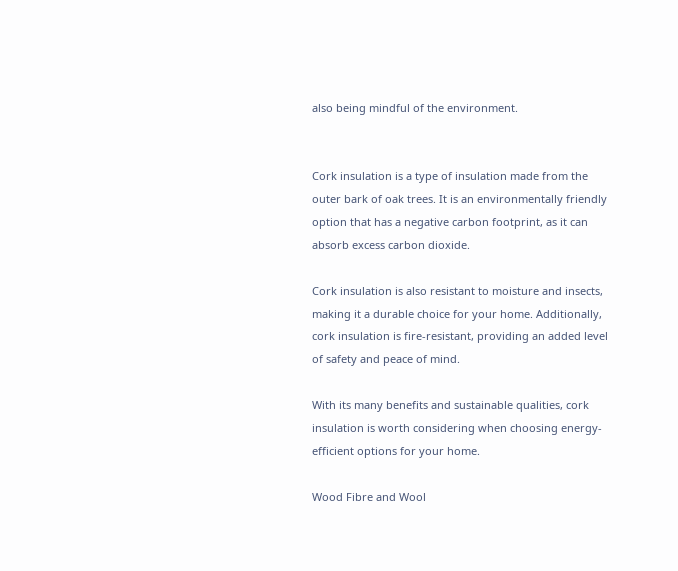also being mindful of the environment.


Cork insulation is a type of insulation made from the outer bark of oak trees. It is an environmentally friendly option that has a negative carbon footprint, as it can absorb excess carbon dioxide.

Cork insulation is also resistant to moisture and insects, making it a durable choice for your home. Additionally, cork insulation is fire-resistant, providing an added level of safety and peace of mind.

With its many benefits and sustainable qualities, cork insulation is worth considering when choosing energy-efficient options for your home.

Wood Fibre and Wool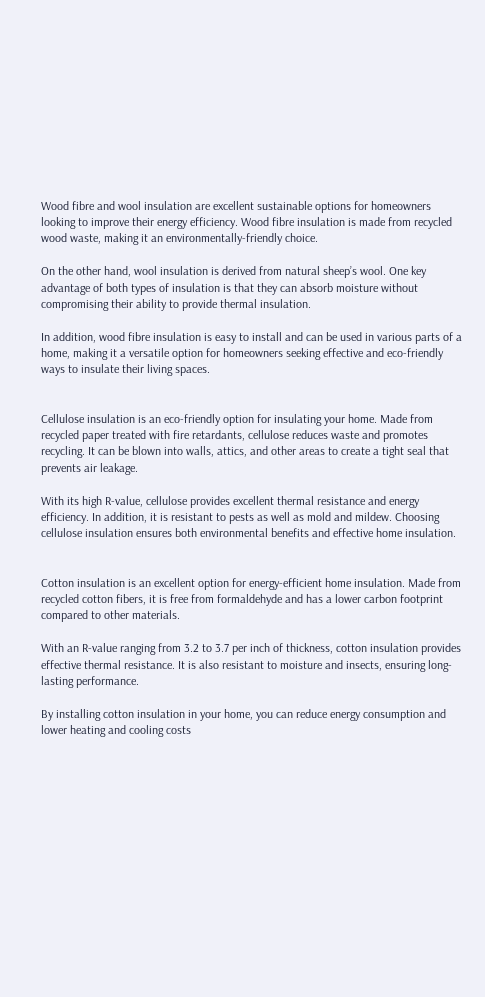Wood fibre and wool insulation are excellent sustainable options for homeowners looking to improve their energy efficiency. Wood fibre insulation is made from recycled wood waste, making it an environmentally-friendly choice.

On the other hand, wool insulation is derived from natural sheep’s wool. One key advantage of both types of insulation is that they can absorb moisture without compromising their ability to provide thermal insulation.

In addition, wood fibre insulation is easy to install and can be used in various parts of a home, making it a versatile option for homeowners seeking effective and eco-friendly ways to insulate their living spaces.


Cellulose insulation is an eco-friendly option for insulating your home. Made from recycled paper treated with fire retardants, cellulose reduces waste and promotes recycling. It can be blown into walls, attics, and other areas to create a tight seal that prevents air leakage.

With its high R-value, cellulose provides excellent thermal resistance and energy efficiency. In addition, it is resistant to pests as well as mold and mildew. Choosing cellulose insulation ensures both environmental benefits and effective home insulation.


Cotton insulation is an excellent option for energy-efficient home insulation. Made from recycled cotton fibers, it is free from formaldehyde and has a lower carbon footprint compared to other materials.

With an R-value ranging from 3.2 to 3.7 per inch of thickness, cotton insulation provides effective thermal resistance. It is also resistant to moisture and insects, ensuring long-lasting performance.

By installing cotton insulation in your home, you can reduce energy consumption and lower heating and cooling costs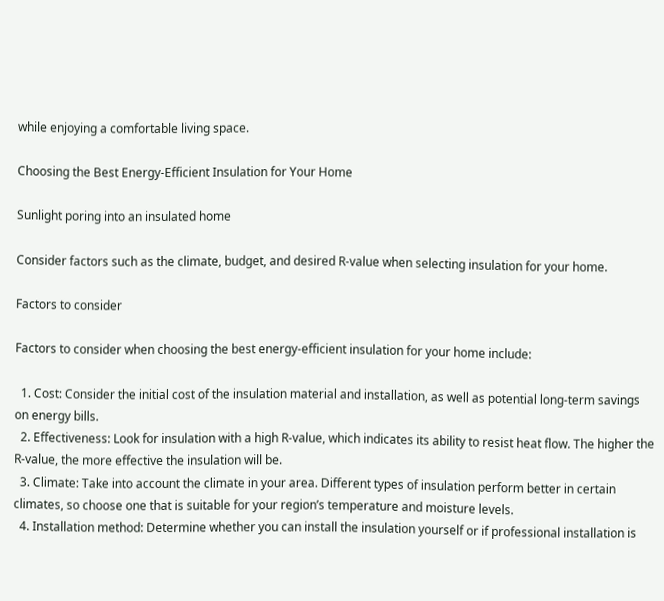while enjoying a comfortable living space.

Choosing the Best Energy-Efficient Insulation for Your Home

Sunlight poring into an insulated home

Consider factors such as the climate, budget, and desired R-value when selecting insulation for your home.

Factors to consider

Factors to consider when choosing the best energy-efficient insulation for your home include:

  1. Cost: Consider the initial cost of the insulation material and installation, as well as potential long-term savings on energy bills.
  2. Effectiveness: Look for insulation with a high R-value, which indicates its ability to resist heat flow. The higher the R-value, the more effective the insulation will be.
  3. Climate: Take into account the climate in your area. Different types of insulation perform better in certain climates, so choose one that is suitable for your region’s temperature and moisture levels.
  4. Installation method: Determine whether you can install the insulation yourself or if professional installation is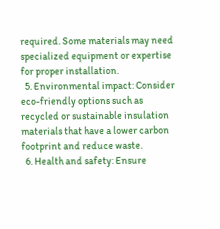required. Some materials may need specialized equipment or expertise for proper installation.
  5. Environmental impact: Consider eco-friendly options such as recycled or sustainable insulation materials that have a lower carbon footprint and reduce waste.
  6. Health and safety: Ensure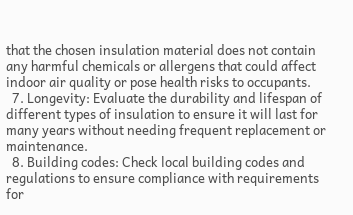that the chosen insulation material does not contain any harmful chemicals or allergens that could affect indoor air quality or pose health risks to occupants.
  7. Longevity: Evaluate the durability and lifespan of different types of insulation to ensure it will last for many years without needing frequent replacement or maintenance.
  8. Building codes: Check local building codes and regulations to ensure compliance with requirements for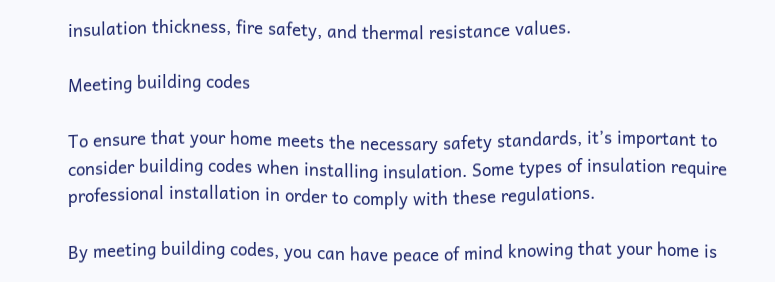insulation thickness, fire safety, and thermal resistance values.

Meeting building codes

To ensure that your home meets the necessary safety standards, it’s important to consider building codes when installing insulation. Some types of insulation require professional installation in order to comply with these regulations.

By meeting building codes, you can have peace of mind knowing that your home is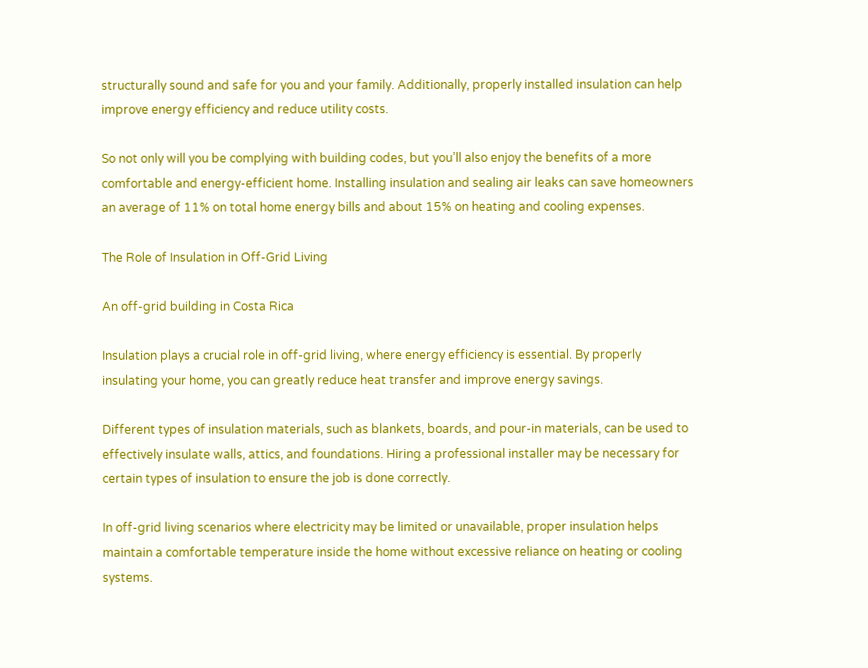structurally sound and safe for you and your family. Additionally, properly installed insulation can help improve energy efficiency and reduce utility costs.

So not only will you be complying with building codes, but you’ll also enjoy the benefits of a more comfortable and energy-efficient home. Installing insulation and sealing air leaks can save homeowners an average of 11% on total home energy bills and about 15% on heating and cooling expenses.

The Role of Insulation in Off-Grid Living

An off-grid building in Costa Rica

Insulation plays a crucial role in off-grid living, where energy efficiency is essential. By properly insulating your home, you can greatly reduce heat transfer and improve energy savings.

Different types of insulation materials, such as blankets, boards, and pour-in materials, can be used to effectively insulate walls, attics, and foundations. Hiring a professional installer may be necessary for certain types of insulation to ensure the job is done correctly.

In off-grid living scenarios where electricity may be limited or unavailable, proper insulation helps maintain a comfortable temperature inside the home without excessive reliance on heating or cooling systems.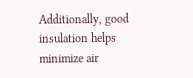Additionally, good insulation helps minimize air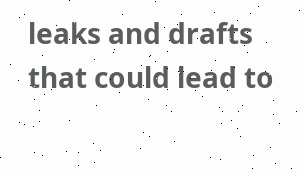leaks and drafts that could lead to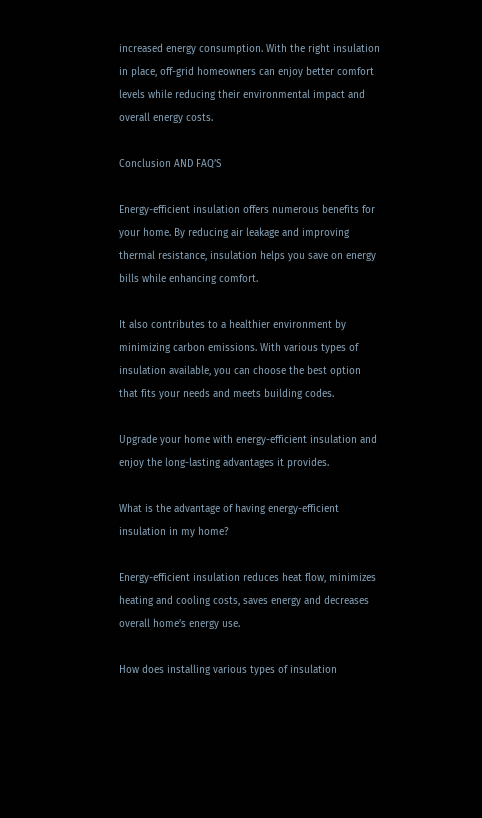increased energy consumption. With the right insulation in place, off-grid homeowners can enjoy better comfort levels while reducing their environmental impact and overall energy costs.

Conclusion AND FAQ’S

Energy-efficient insulation offers numerous benefits for your home. By reducing air leakage and improving thermal resistance, insulation helps you save on energy bills while enhancing comfort.

It also contributes to a healthier environment by minimizing carbon emissions. With various types of insulation available, you can choose the best option that fits your needs and meets building codes.

Upgrade your home with energy-efficient insulation and enjoy the long-lasting advantages it provides.

What is the advantage of having energy-efficient insulation in my home?

Energy-efficient insulation reduces heat flow, minimizes heating and cooling costs, saves energy and decreases overall home’s energy use.

How does installing various types of insulation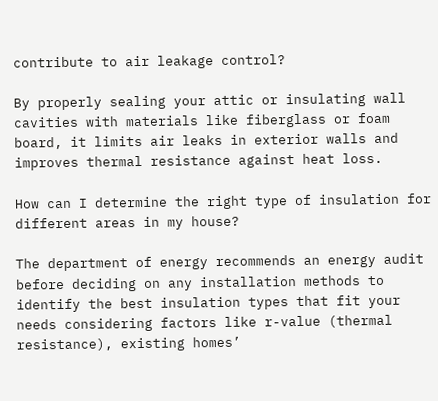contribute to air leakage control?

By properly sealing your attic or insulating wall cavities with materials like fiberglass or foam board, it limits air leaks in exterior walls and improves thermal resistance against heat loss.

How can I determine the right type of insulation for different areas in my house?

The department of energy recommends an energy audit before deciding on any installation methods to identify the best insulation types that fit your needs considering factors like r-value (thermal resistance), existing homes’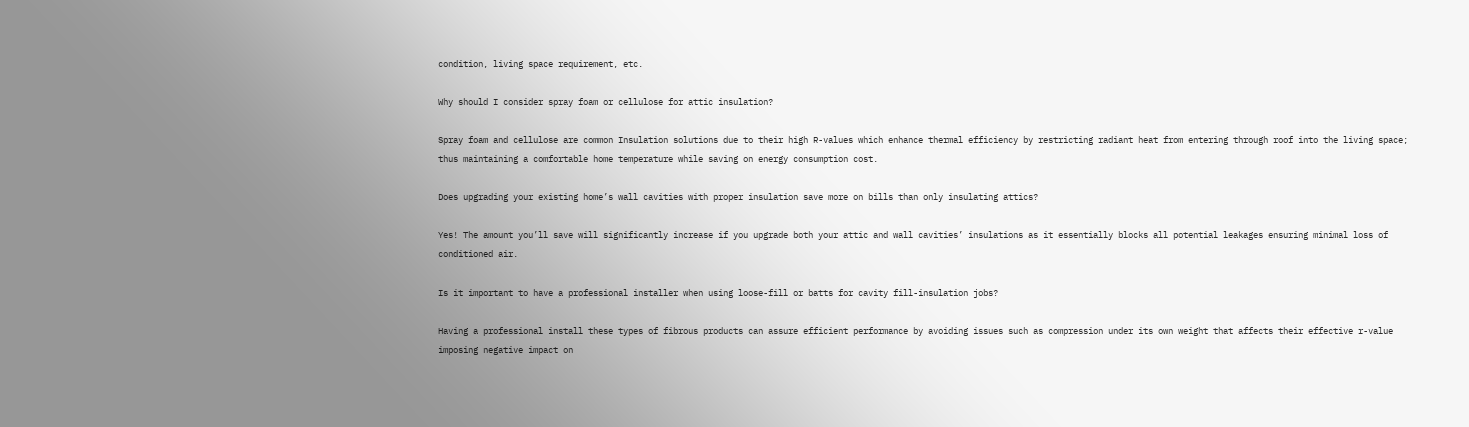condition, living space requirement, etc.

Why should I consider spray foam or cellulose for attic insulation?

Spray foam and cellulose are common Insulation solutions due to their high R-values which enhance thermal efficiency by restricting radiant heat from entering through roof into the living space; thus maintaining a comfortable home temperature while saving on energy consumption cost.

Does upgrading your existing home’s wall cavities with proper insulation save more on bills than only insulating attics?

Yes! The amount you’ll save will significantly increase if you upgrade both your attic and wall cavities’ insulations as it essentially blocks all potential leakages ensuring minimal loss of conditioned air.

Is it important to have a professional installer when using loose-fill or batts for cavity fill-insulation jobs?

Having a professional install these types of fibrous products can assure efficient performance by avoiding issues such as compression under its own weight that affects their effective r-value imposing negative impact on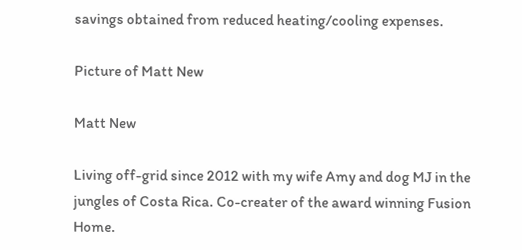savings obtained from reduced heating/cooling expenses.

Picture of Matt New

Matt New

Living off-grid since 2012 with my wife Amy and dog MJ in the jungles of Costa Rica. Co-creater of the award winning Fusion Home.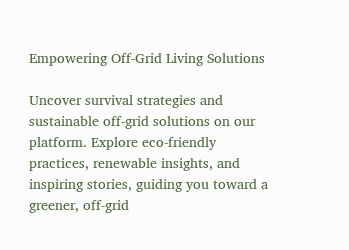Empowering Off-Grid Living Solutions

Uncover survival strategies and sustainable off-grid solutions on our platform. Explore eco-friendly practices, renewable insights, and inspiring stories, guiding you toward a greener, off-grid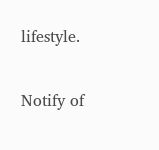lifestyle.

Notify of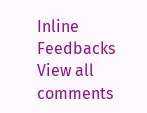Inline Feedbacks
View all comments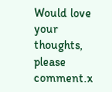Would love your thoughts, please comment.x